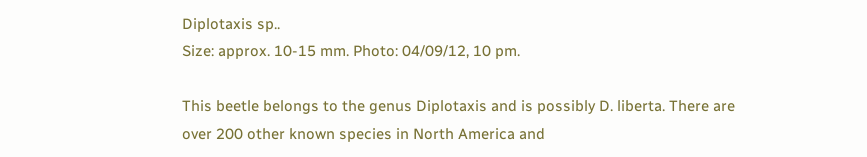Diplotaxis sp..
Size: approx. 10-15 mm. Photo: 04/09/12, 10 pm.

This beetle belongs to the genus Diplotaxis and is possibly D. liberta. There are over 200 other known species in North America and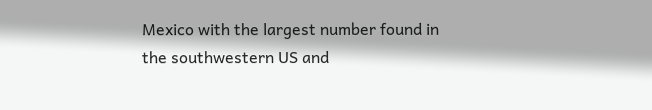Mexico with the largest number found in the southwestern US and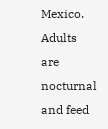Mexico. Adults are nocturnal and feed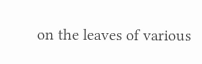on the leaves of various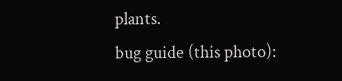plants.
bug guide (this photo):